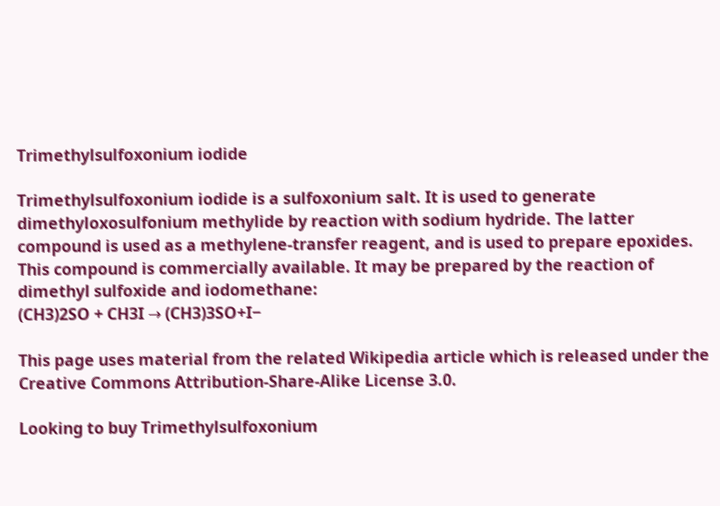Trimethylsulfoxonium iodide

Trimethylsulfoxonium iodide is a sulfoxonium salt. It is used to generate dimethyloxosulfonium methylide by reaction with sodium hydride. The latter compound is used as a methylene-transfer reagent, and is used to prepare epoxides.
This compound is commercially available. It may be prepared by the reaction of dimethyl sulfoxide and iodomethane:
(CH3)2SO + CH3I → (CH3)3SO+I−

This page uses material from the related Wikipedia article which is released under the Creative Commons Attribution-Share-Alike License 3.0.

Looking to buy Trimethylsulfoxonium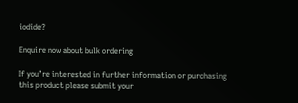iodide?

Enquire now about bulk ordering

If you’re interested in further information or purchasing this product please submit your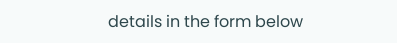details in the form below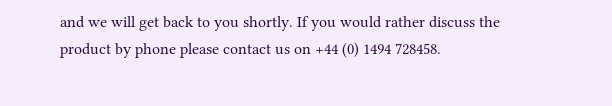and we will get back to you shortly. If you would rather discuss the product by phone please contact us on +44 (0) 1494 728458.